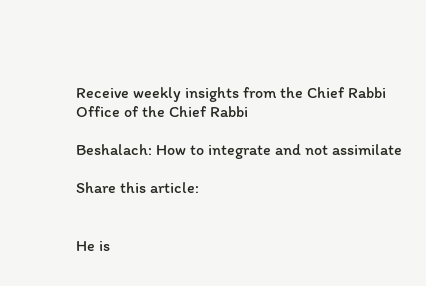Receive weekly insights from the Chief Rabbi
Office of the Chief Rabbi

Beshalach: How to integrate and not assimilate

Share this article:


He is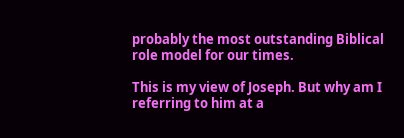probably the most outstanding Biblical role model for our times.

This is my view of Joseph. But why am I referring to him at a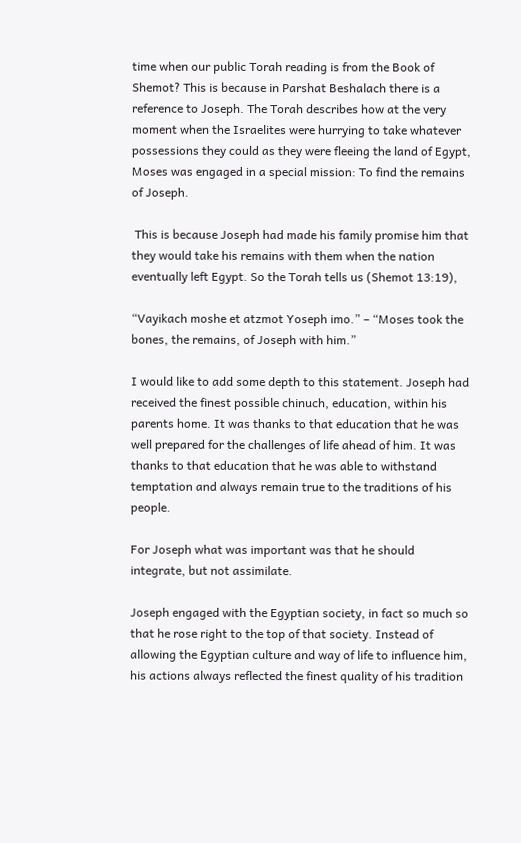time when our public Torah reading is from the Book of Shemot? This is because in Parshat Beshalach there is a reference to Joseph. The Torah describes how at the very moment when the Israelites were hurrying to take whatever possessions they could as they were fleeing the land of Egypt, Moses was engaged in a special mission: To find the remains of Joseph.

 This is because Joseph had made his family promise him that they would take his remains with them when the nation eventually left Egypt. So the Torah tells us (Shemot 13:19),

“Vayikach moshe et atzmot Yoseph imo.” – “Moses took the bones, the remains, of Joseph with him.”

I would like to add some depth to this statement. Joseph had received the finest possible chinuch, education, within his parents home. It was thanks to that education that he was well prepared for the challenges of life ahead of him. It was thanks to that education that he was able to withstand temptation and always remain true to the traditions of his people.

For Joseph what was important was that he should integrate, but not assimilate.

Joseph engaged with the Egyptian society, in fact so much so that he rose right to the top of that society. Instead of allowing the Egyptian culture and way of life to influence him, his actions always reflected the finest quality of his tradition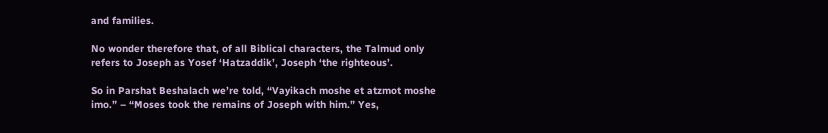and families.

No wonder therefore that, of all Biblical characters, the Talmud only refers to Joseph as Yosef ‘Hatzaddik’, Joseph ‘the righteous’.

So in Parshat Beshalach we’re told, “Vayikach moshe et atzmot moshe imo.” – “Moses took the remains of Joseph with him.” Yes,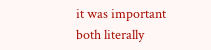it was important both literally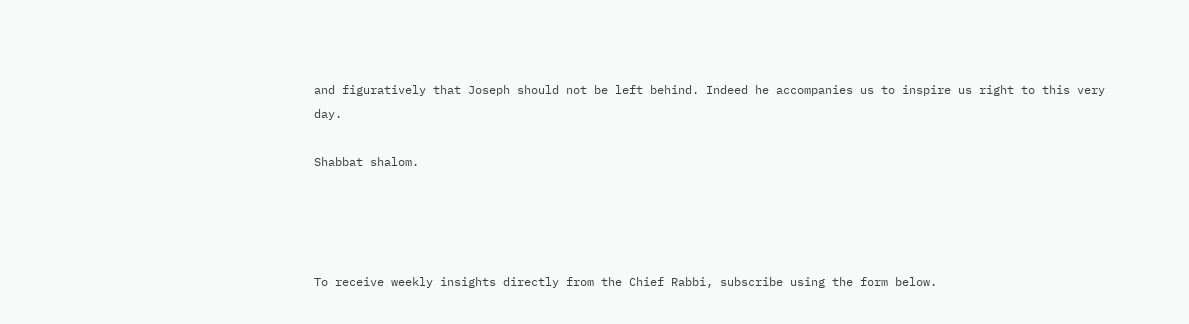and figuratively that Joseph should not be left behind. Indeed he accompanies us to inspire us right to this very day.

Shabbat shalom.




To receive weekly insights directly from the Chief Rabbi, subscribe using the form below.